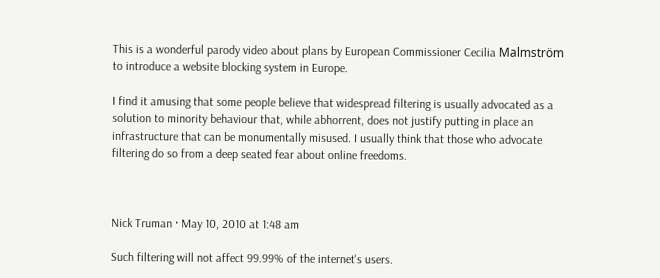This is a wonderful parody video about plans by European Commissioner Cecilia Malmström to introduce a website blocking system in Europe.

I find it amusing that some people believe that widespread filtering is usually advocated as a solution to minority behaviour that, while abhorrent, does not justify putting in place an infrastructure that can be monumentally misused. I usually think that those who advocate filtering do so from a deep seated fear about online freedoms.



Nick Truman · May 10, 2010 at 1:48 am

Such filtering will not affect 99.99% of the internet's users.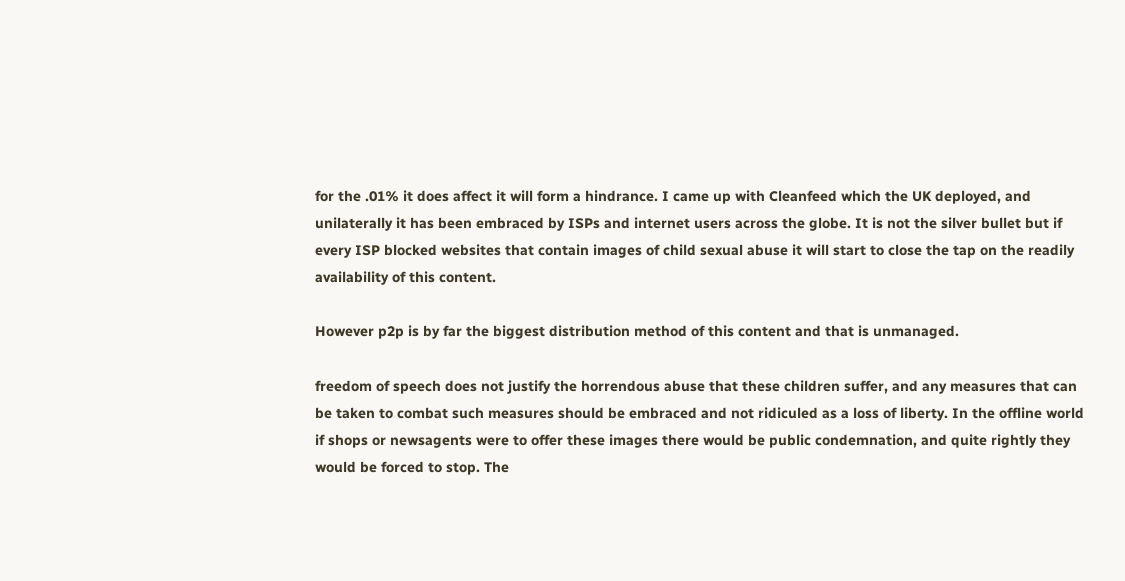for the .01% it does affect it will form a hindrance. I came up with Cleanfeed which the UK deployed, and unilaterally it has been embraced by ISPs and internet users across the globe. It is not the silver bullet but if every ISP blocked websites that contain images of child sexual abuse it will start to close the tap on the readily availability of this content.

However p2p is by far the biggest distribution method of this content and that is unmanaged.

freedom of speech does not justify the horrendous abuse that these children suffer, and any measures that can be taken to combat such measures should be embraced and not ridiculed as a loss of liberty. In the offline world if shops or newsagents were to offer these images there would be public condemnation, and quite rightly they would be forced to stop. The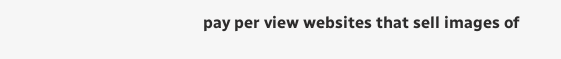pay per view websites that sell images of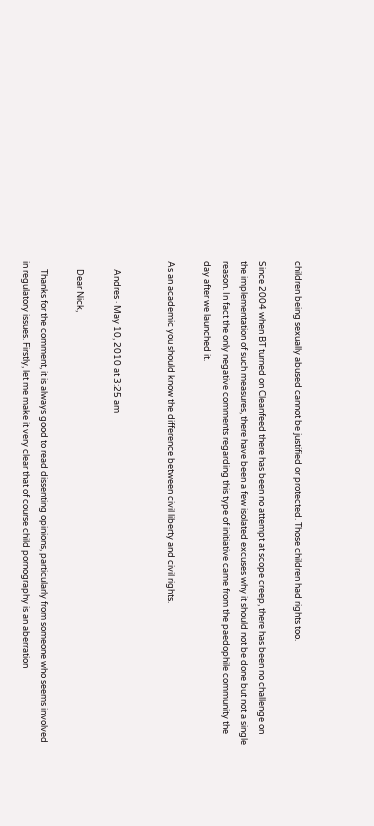children being sexually abused cannot be justified or protected. Those children had rights too.

Since 2004 when BT turned on Cleanfeed there has been no attempt at scope creep, there has been no challenge on the implementation of such measures, there have been a few isolated excuses why it should not be done but not a single reason. In fact the only negative comments regarding this type of initiative came from the paedophile community the day after we launched it.

As an academic you should know the difference between civil liberty and civil rights.


    Andres · May 10, 2010 at 3:25 am

    Dear Nick,

    Thanks for the comment, it is always good to read dissenting opinions, particularly from someone who seems involved in regulatory issues. Firstly, let me make it very clear that of course child pornography is an aberration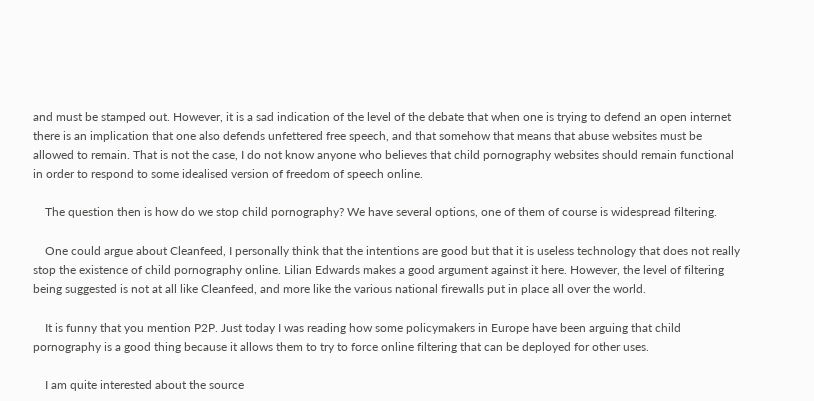and must be stamped out. However, it is a sad indication of the level of the debate that when one is trying to defend an open internet there is an implication that one also defends unfettered free speech, and that somehow that means that abuse websites must be allowed to remain. That is not the case, I do not know anyone who believes that child pornography websites should remain functional in order to respond to some idealised version of freedom of speech online.

    The question then is how do we stop child pornography? We have several options, one of them of course is widespread filtering.

    One could argue about Cleanfeed, I personally think that the intentions are good but that it is useless technology that does not really stop the existence of child pornography online. Lilian Edwards makes a good argument against it here. However, the level of filtering being suggested is not at all like Cleanfeed, and more like the various national firewalls put in place all over the world.

    It is funny that you mention P2P. Just today I was reading how some policymakers in Europe have been arguing that child pornography is a good thing because it allows them to try to force online filtering that can be deployed for other uses.

    I am quite interested about the source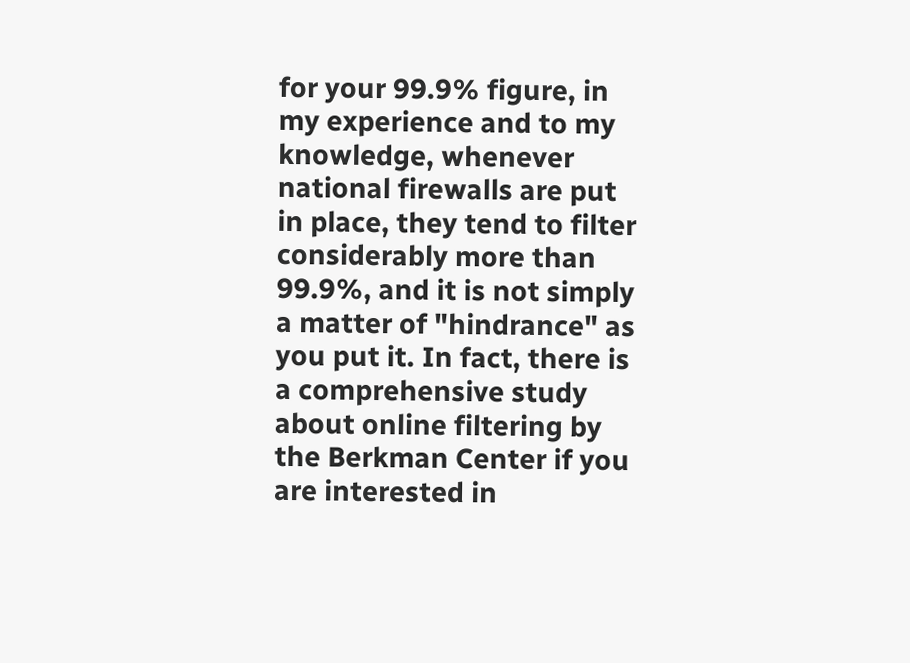for your 99.9% figure, in my experience and to my knowledge, whenever national firewalls are put in place, they tend to filter considerably more than 99.9%, and it is not simply a matter of "hindrance" as you put it. In fact, there is a comprehensive study about online filtering by the Berkman Center if you are interested in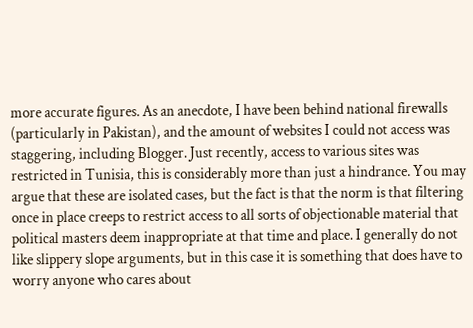more accurate figures. As an anecdote, I have been behind national firewalls (particularly in Pakistan), and the amount of websites I could not access was staggering, including Blogger. Just recently, access to various sites was restricted in Tunisia, this is considerably more than just a hindrance. You may argue that these are isolated cases, but the fact is that the norm is that filtering once in place creeps to restrict access to all sorts of objectionable material that political masters deem inappropriate at that time and place. I generally do not like slippery slope arguments, but in this case it is something that does have to worry anyone who cares about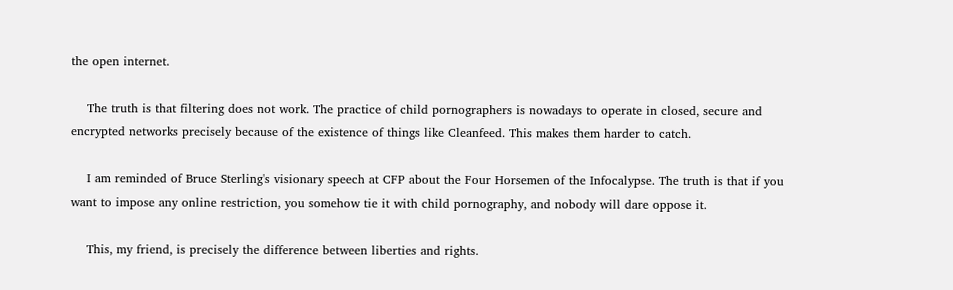the open internet.

    The truth is that filtering does not work. The practice of child pornographers is nowadays to operate in closed, secure and encrypted networks precisely because of the existence of things like Cleanfeed. This makes them harder to catch.

    I am reminded of Bruce Sterling's visionary speech at CFP about the Four Horsemen of the Infocalypse. The truth is that if you want to impose any online restriction, you somehow tie it with child pornography, and nobody will dare oppose it.

    This, my friend, is precisely the difference between liberties and rights.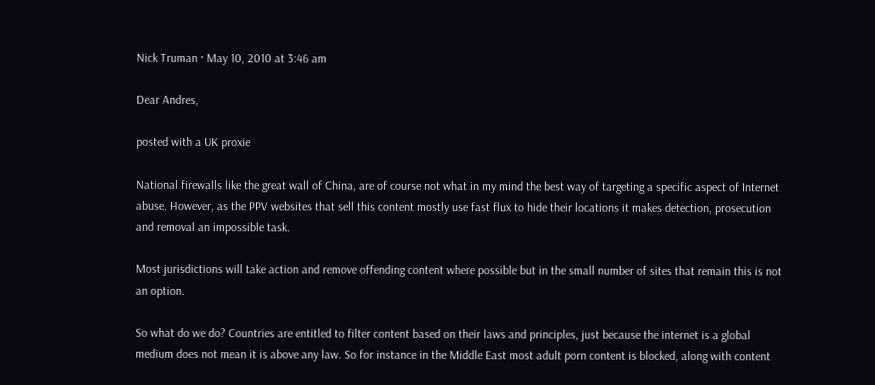Nick Truman · May 10, 2010 at 3:46 am

Dear Andres,

posted with a UK proxie

National firewalls like the great wall of China, are of course not what in my mind the best way of targeting a specific aspect of Internet abuse. However, as the PPV websites that sell this content mostly use fast flux to hide their locations it makes detection, prosecution and removal an impossible task.

Most jurisdictions will take action and remove offending content where possible but in the small number of sites that remain this is not an option.

So what do we do? Countries are entitled to filter content based on their laws and principles, just because the internet is a global medium does not mean it is above any law. So for instance in the Middle East most adult porn content is blocked, along with content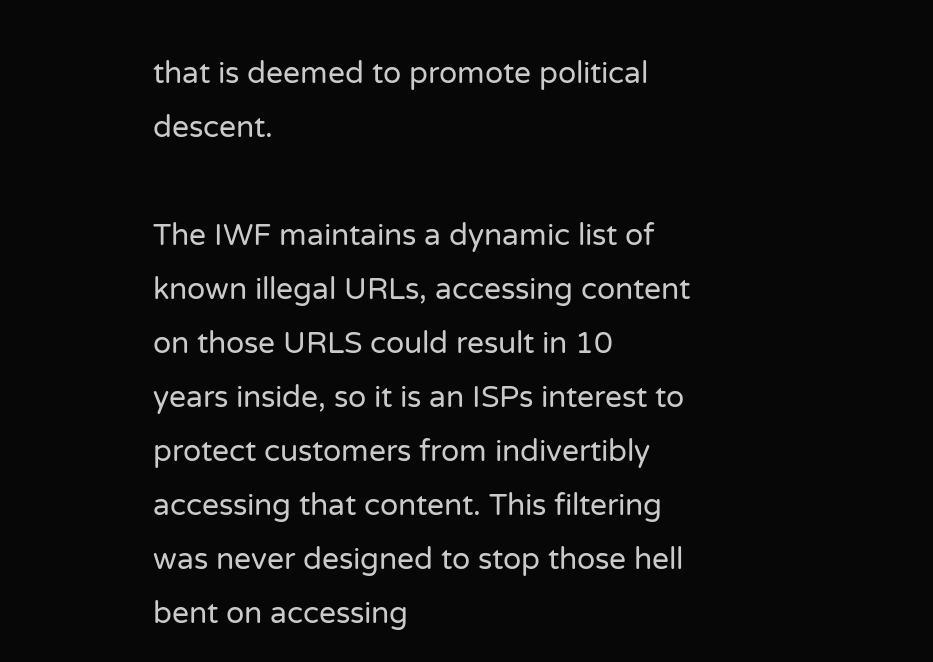that is deemed to promote political descent.

The IWF maintains a dynamic list of known illegal URLs, accessing content on those URLS could result in 10 years inside, so it is an ISPs interest to protect customers from indivertibly accessing that content. This filtering was never designed to stop those hell bent on accessing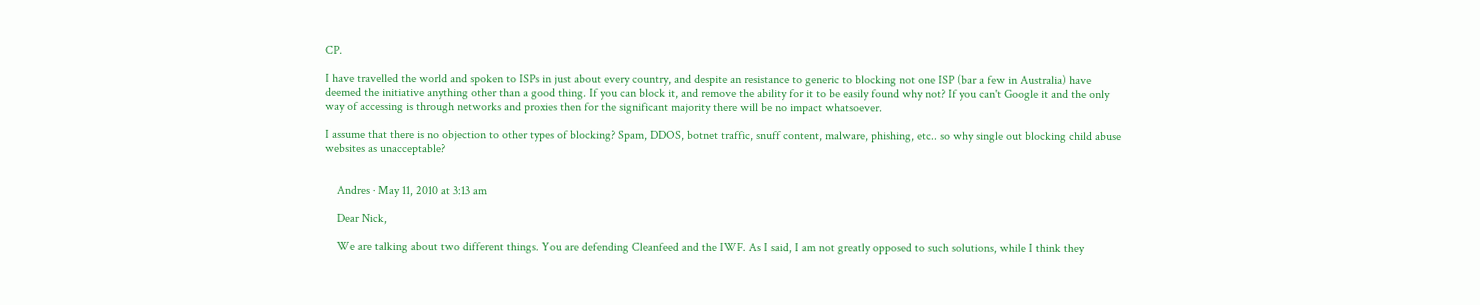CP.

I have travelled the world and spoken to ISPs in just about every country, and despite an resistance to generic to blocking not one ISP (bar a few in Australia) have deemed the initiative anything other than a good thing. If you can block it, and remove the ability for it to be easily found why not? If you can't Google it and the only way of accessing is through networks and proxies then for the significant majority there will be no impact whatsoever.

I assume that there is no objection to other types of blocking? Spam, DDOS, botnet traffic, snuff content, malware, phishing, etc.. so why single out blocking child abuse websites as unacceptable?


    Andres · May 11, 2010 at 3:13 am

    Dear Nick,

    We are talking about two different things. You are defending Cleanfeed and the IWF. As I said, I am not greatly opposed to such solutions, while I think they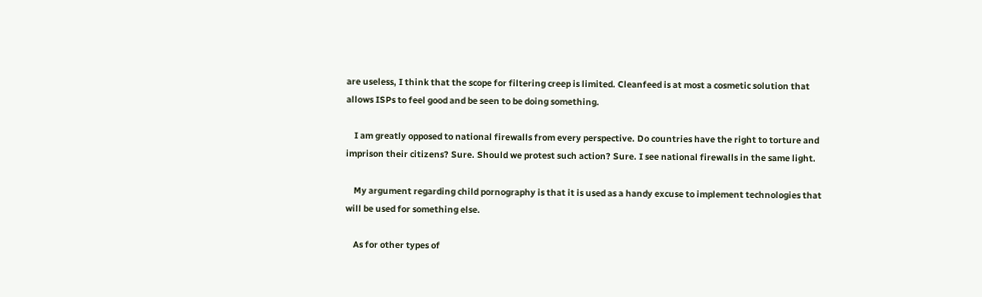are useless, I think that the scope for filtering creep is limited. Cleanfeed is at most a cosmetic solution that allows ISPs to feel good and be seen to be doing something.

    I am greatly opposed to national firewalls from every perspective. Do countries have the right to torture and imprison their citizens? Sure. Should we protest such action? Sure. I see national firewalls in the same light.

    My argument regarding child pornography is that it is used as a handy excuse to implement technologies that will be used for something else.

    As for other types of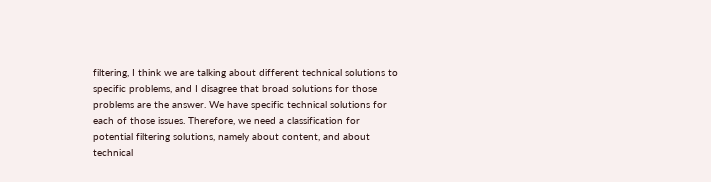filtering, I think we are talking about different technical solutions to specific problems, and I disagree that broad solutions for those problems are the answer. We have specific technical solutions for each of those issues. Therefore, we need a classification for potential filtering solutions, namely about content, and about technical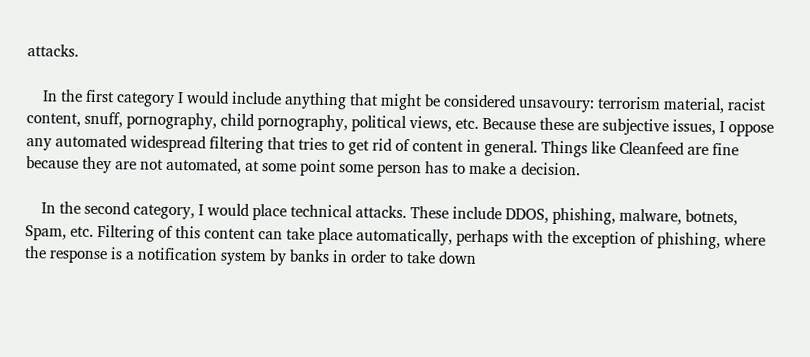attacks.

    In the first category I would include anything that might be considered unsavoury: terrorism material, racist content, snuff, pornography, child pornography, political views, etc. Because these are subjective issues, I oppose any automated widespread filtering that tries to get rid of content in general. Things like Cleanfeed are fine because they are not automated, at some point some person has to make a decision.

    In the second category, I would place technical attacks. These include DDOS, phishing, malware, botnets, Spam, etc. Filtering of this content can take place automatically, perhaps with the exception of phishing, where the response is a notification system by banks in order to take down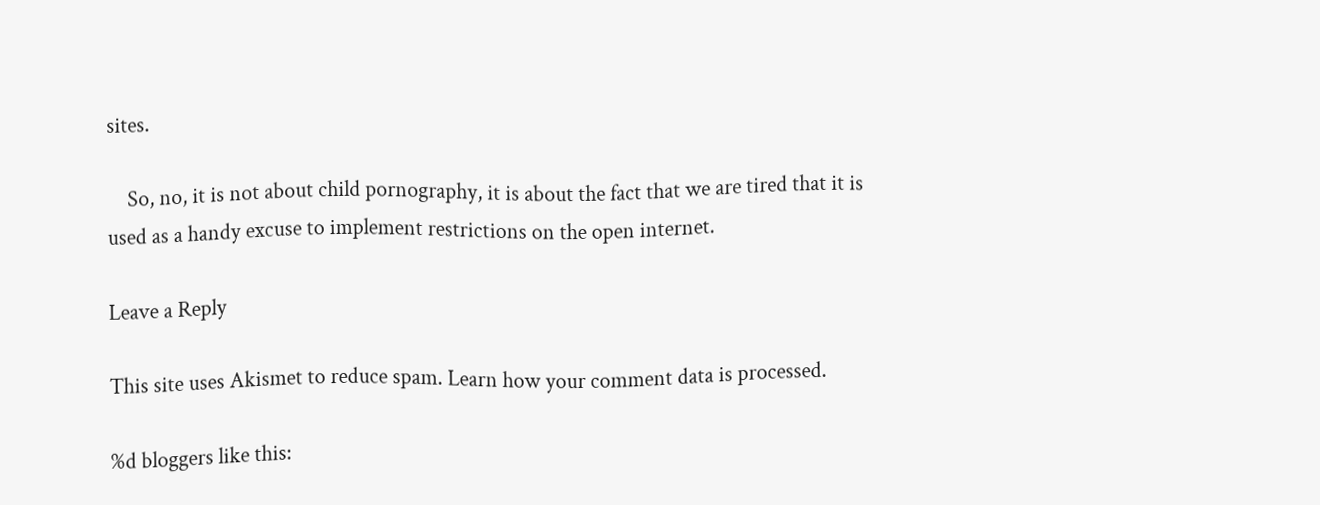sites.

    So, no, it is not about child pornography, it is about the fact that we are tired that it is used as a handy excuse to implement restrictions on the open internet.

Leave a Reply

This site uses Akismet to reduce spam. Learn how your comment data is processed.

%d bloggers like this: